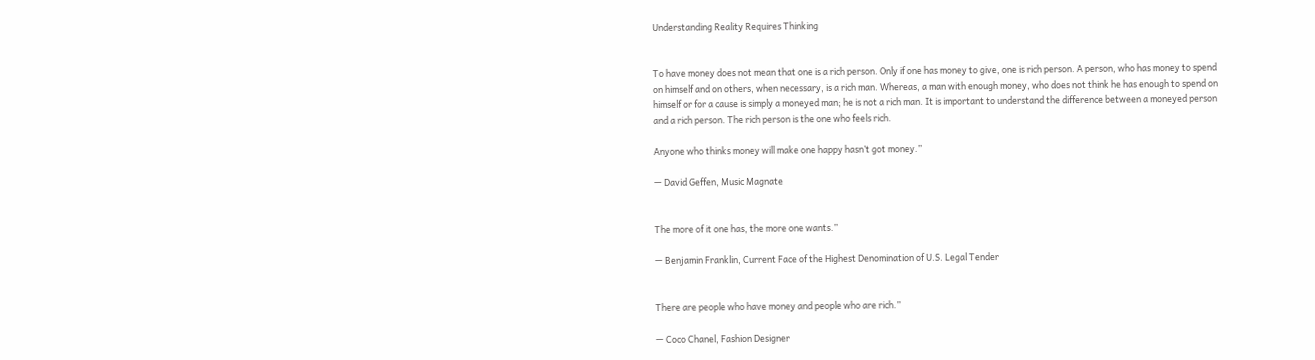Understanding Reality Requires Thinking


To have money does not mean that one is a rich person. Only if one has money to give, one is rich person. A person, who has money to spend on himself and on others, when necessary, is a rich man. Whereas, a man with enough money, who does not think he has enough to spend on himself or for a cause is simply a moneyed man; he is not a rich man. It is important to understand the difference between a moneyed person and a rich person. The rich person is the one who feels rich.

Anyone who thinks money will make one happy hasn’t got money.”

— David Geffen, Music Magnate


The more of it one has, the more one wants.”

— Benjamin Franklin, Current Face of the Highest Denomination of U.S. Legal Tender


There are people who have money and people who are rich.”

— Coco Chanel, Fashion Designer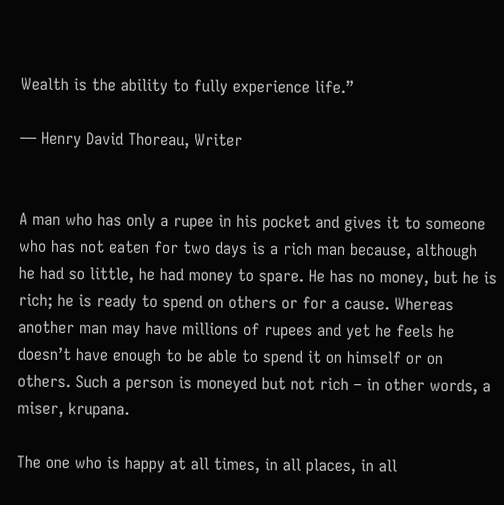Wealth is the ability to fully experience life.”

— Henry David Thoreau, Writer


A man who has only a rupee in his pocket and gives it to someone who has not eaten for two days is a rich man because, although he had so little, he had money to spare. He has no money, but he is rich; he is ready to spend on others or for a cause. Whereas another man may have millions of rupees and yet he feels he doesn’t have enough to be able to spend it on himself or on others. Such a person is moneyed but not rich – in other words, a miser, krupana.

The one who is happy at all times, in all places, in all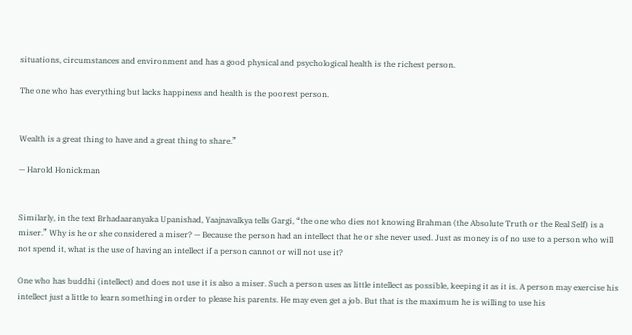situations, circumstances and environment and has a good physical and psychological health is the richest person.

The one who has everything but lacks happiness and health is the poorest person.


Wealth is a great thing to have and a great thing to share.”

— Harold Honickman


Similarly, in the text Brhadaaranyaka Upanishad, Yaajnavalkya tells Gargi, “the one who dies not knowing Brahman (the Absolute Truth or the Real Self) is a miser.” Why is he or she considered a miser? — Because the person had an intellect that he or she never used. Just as money is of no use to a person who will not spend it, what is the use of having an intellect if a person cannot or will not use it?

One who has buddhi (intellect) and does not use it is also a miser. Such a person uses as little intellect as possible, keeping it as it is. A person may exercise his intellect just a little to learn something in order to please his parents. He may even get a job. But that is the maximum he is willing to use his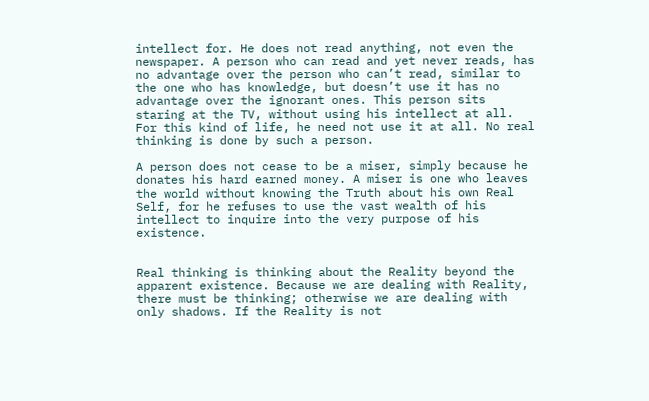intellect for. He does not read anything, not even the newspaper. A person who can read and yet never reads, has no advantage over the person who can’t read, similar to the one who has knowledge, but doesn’t use it has no advantage over the ignorant ones. This person sits staring at the TV, without using his intellect at all. For this kind of life, he need not use it at all. No real thinking is done by such a person.

A person does not cease to be a miser, simply because he donates his hard earned money. A miser is one who leaves the world without knowing the Truth about his own Real Self, for he refuses to use the vast wealth of his intellect to inquire into the very purpose of his existence.


Real thinking is thinking about the Reality beyond the apparent existence. Because we are dealing with Reality, there must be thinking; otherwise we are dealing with only shadows. If the Reality is not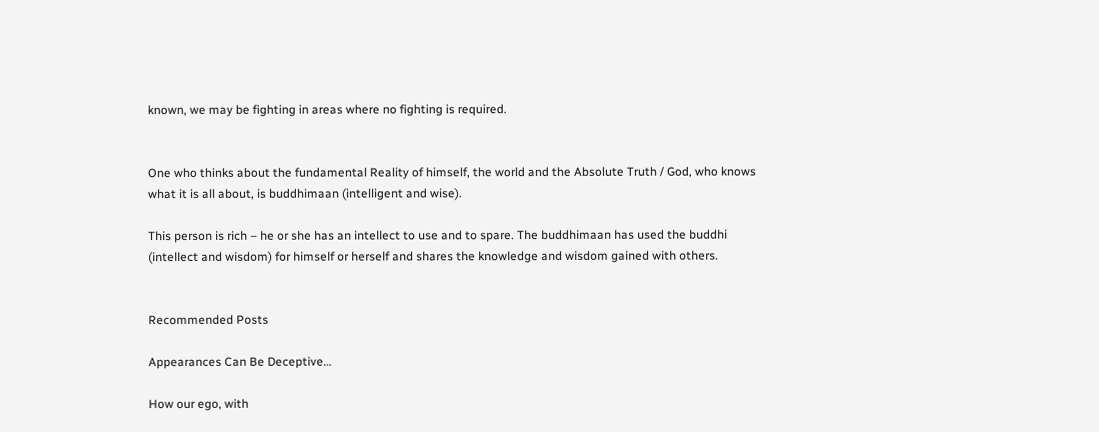known, we may be fighting in areas where no fighting is required.


One who thinks about the fundamental Reality of himself, the world and the Absolute Truth / God, who knows what it is all about, is buddhimaan (intelligent and wise).

This person is rich – he or she has an intellect to use and to spare. The buddhimaan has used the buddhi (intellect and wisdom) for himself or herself and shares the knowledge and wisdom gained with others.


Recommended Posts

Appearances Can Be Deceptive…

How our ego, with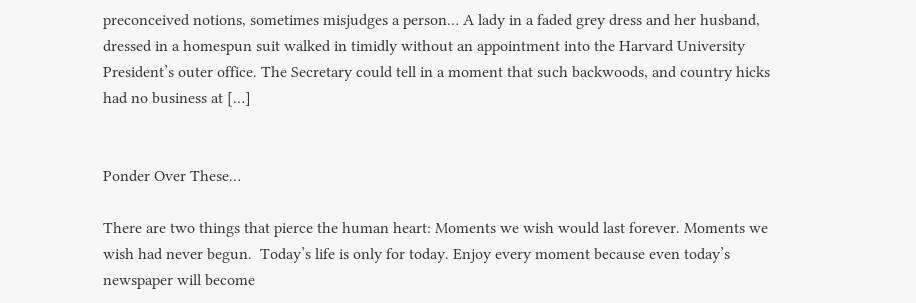preconceived notions, sometimes misjudges a person… A lady in a faded grey dress and her husband, dressed in a homespun suit walked in timidly without an appointment into the Harvard University President’s outer office. The Secretary could tell in a moment that such backwoods, and country hicks had no business at […]


Ponder Over These…

There are two things that pierce the human heart: Moments we wish would last forever. Moments we wish had never begun.  Today’s life is only for today. Enjoy every moment because even today’s newspaper will become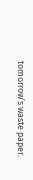tomorrow’s waste paper.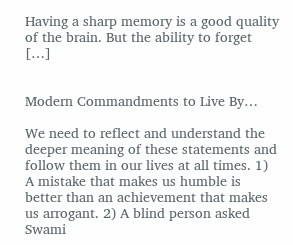Having a sharp memory is a good quality of the brain. But the ability to forget […]


Modern Commandments to Live By…

We need to reflect and understand the deeper meaning of these statements and follow them in our lives at all times. 1) A mistake that makes us humble is better than an achievement that makes us arrogant. 2) A blind person asked Swami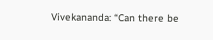Vivekananda: “Can there be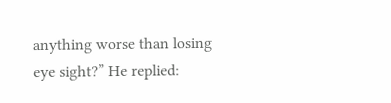anything worse than losing eye sight?” He replied: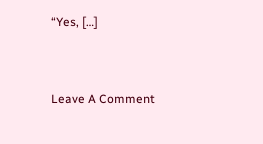“Yes, […]


Leave A Comment